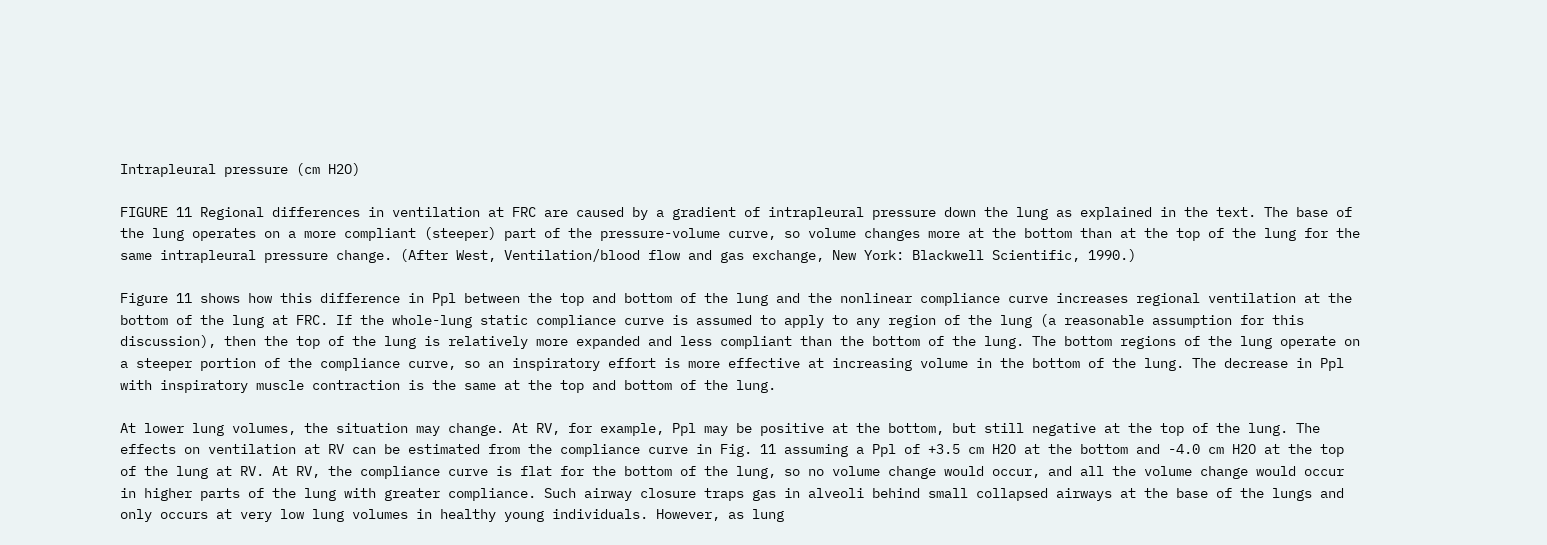Intrapleural pressure (cm H2O)

FIGURE 11 Regional differences in ventilation at FRC are caused by a gradient of intrapleural pressure down the lung as explained in the text. The base of the lung operates on a more compliant (steeper) part of the pressure-volume curve, so volume changes more at the bottom than at the top of the lung for the same intrapleural pressure change. (After West, Ventilation/blood flow and gas exchange, New York: Blackwell Scientific, 1990.)

Figure 11 shows how this difference in Ppl between the top and bottom of the lung and the nonlinear compliance curve increases regional ventilation at the bottom of the lung at FRC. If the whole-lung static compliance curve is assumed to apply to any region of the lung (a reasonable assumption for this discussion), then the top of the lung is relatively more expanded and less compliant than the bottom of the lung. The bottom regions of the lung operate on a steeper portion of the compliance curve, so an inspiratory effort is more effective at increasing volume in the bottom of the lung. The decrease in Ppl with inspiratory muscle contraction is the same at the top and bottom of the lung.

At lower lung volumes, the situation may change. At RV, for example, Ppl may be positive at the bottom, but still negative at the top of the lung. The effects on ventilation at RV can be estimated from the compliance curve in Fig. 11 assuming a Ppl of +3.5 cm H2O at the bottom and -4.0 cm H2O at the top of the lung at RV. At RV, the compliance curve is flat for the bottom of the lung, so no volume change would occur, and all the volume change would occur in higher parts of the lung with greater compliance. Such airway closure traps gas in alveoli behind small collapsed airways at the base of the lungs and only occurs at very low lung volumes in healthy young individuals. However, as lung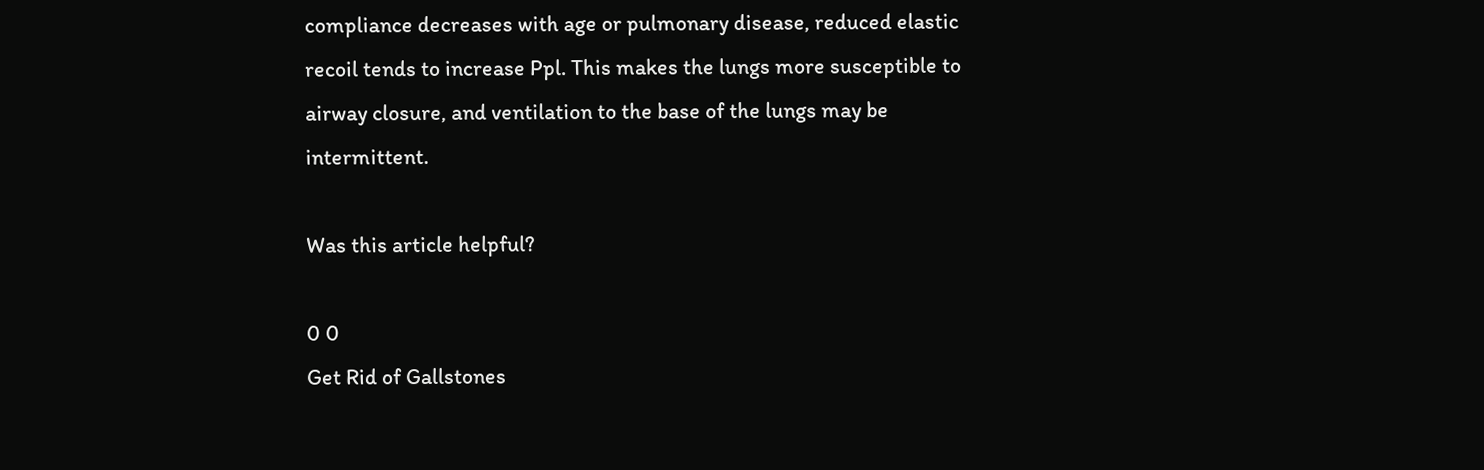compliance decreases with age or pulmonary disease, reduced elastic recoil tends to increase Ppl. This makes the lungs more susceptible to airway closure, and ventilation to the base of the lungs may be intermittent.

Was this article helpful?

0 0
Get Rid of Gallstones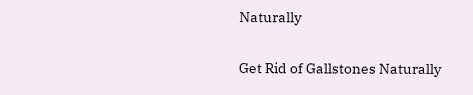Naturally

Get Rid of Gallstones Naturally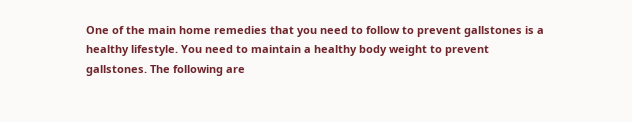One of the main home remedies that you need to follow to prevent gallstones is a healthy lifestyle. You need to maintain a healthy body weight to prevent gallstones. The following are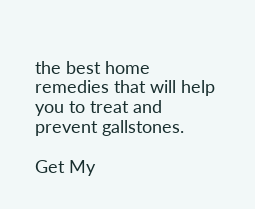the best home remedies that will help you to treat and prevent gallstones.

Get My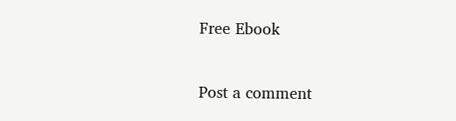Free Ebook

Post a comment